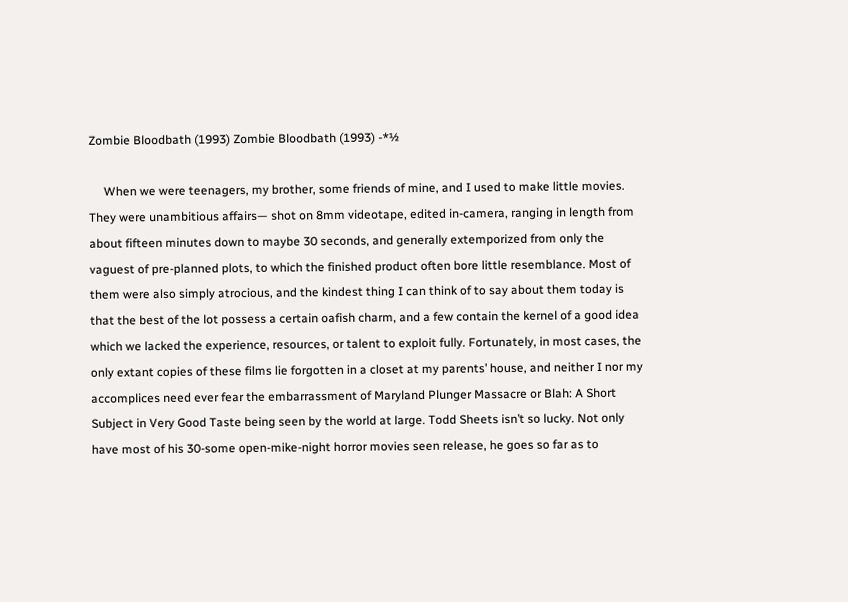Zombie Bloodbath (1993) Zombie Bloodbath (1993) -*½

     When we were teenagers, my brother, some friends of mine, and I used to make little movies. They were unambitious affairs— shot on 8mm videotape, edited in-camera, ranging in length from about fifteen minutes down to maybe 30 seconds, and generally extemporized from only the vaguest of pre-planned plots, to which the finished product often bore little resemblance. Most of them were also simply atrocious, and the kindest thing I can think of to say about them today is that the best of the lot possess a certain oafish charm, and a few contain the kernel of a good idea which we lacked the experience, resources, or talent to exploit fully. Fortunately, in most cases, the only extant copies of these films lie forgotten in a closet at my parents’ house, and neither I nor my accomplices need ever fear the embarrassment of Maryland Plunger Massacre or Blah: A Short Subject in Very Good Taste being seen by the world at large. Todd Sheets isn’t so lucky. Not only have most of his 30-some open-mike-night horror movies seen release, he goes so far as to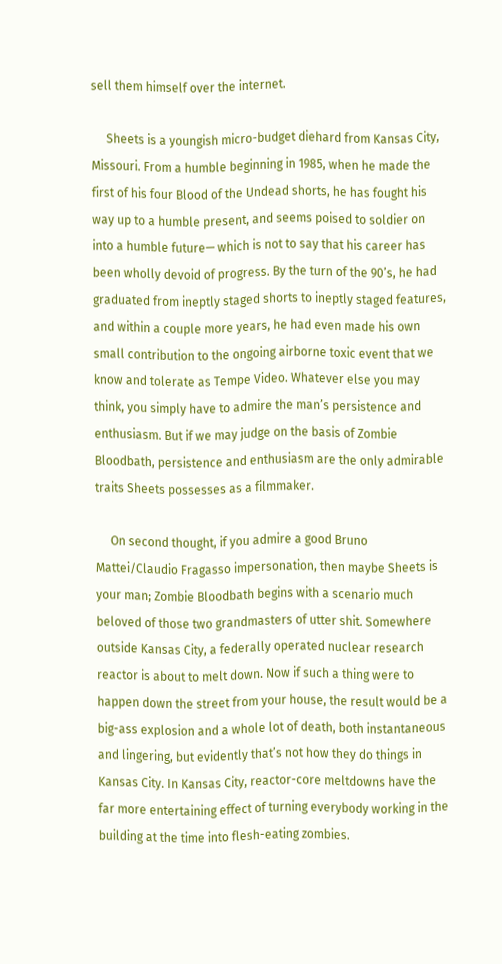sell them himself over the internet.

     Sheets is a youngish micro-budget diehard from Kansas City, Missouri. From a humble beginning in 1985, when he made the first of his four Blood of the Undead shorts, he has fought his way up to a humble present, and seems poised to soldier on into a humble future— which is not to say that his career has been wholly devoid of progress. By the turn of the 90’s, he had graduated from ineptly staged shorts to ineptly staged features, and within a couple more years, he had even made his own small contribution to the ongoing airborne toxic event that we know and tolerate as Tempe Video. Whatever else you may think, you simply have to admire the man’s persistence and enthusiasm. But if we may judge on the basis of Zombie Bloodbath, persistence and enthusiasm are the only admirable traits Sheets possesses as a filmmaker.

     On second thought, if you admire a good Bruno Mattei/Claudio Fragasso impersonation, then maybe Sheets is your man; Zombie Bloodbath begins with a scenario much beloved of those two grandmasters of utter shit. Somewhere outside Kansas City, a federally operated nuclear research reactor is about to melt down. Now if such a thing were to happen down the street from your house, the result would be a big-ass explosion and a whole lot of death, both instantaneous and lingering, but evidently that’s not how they do things in Kansas City. In Kansas City, reactor-core meltdowns have the far more entertaining effect of turning everybody working in the building at the time into flesh-eating zombies.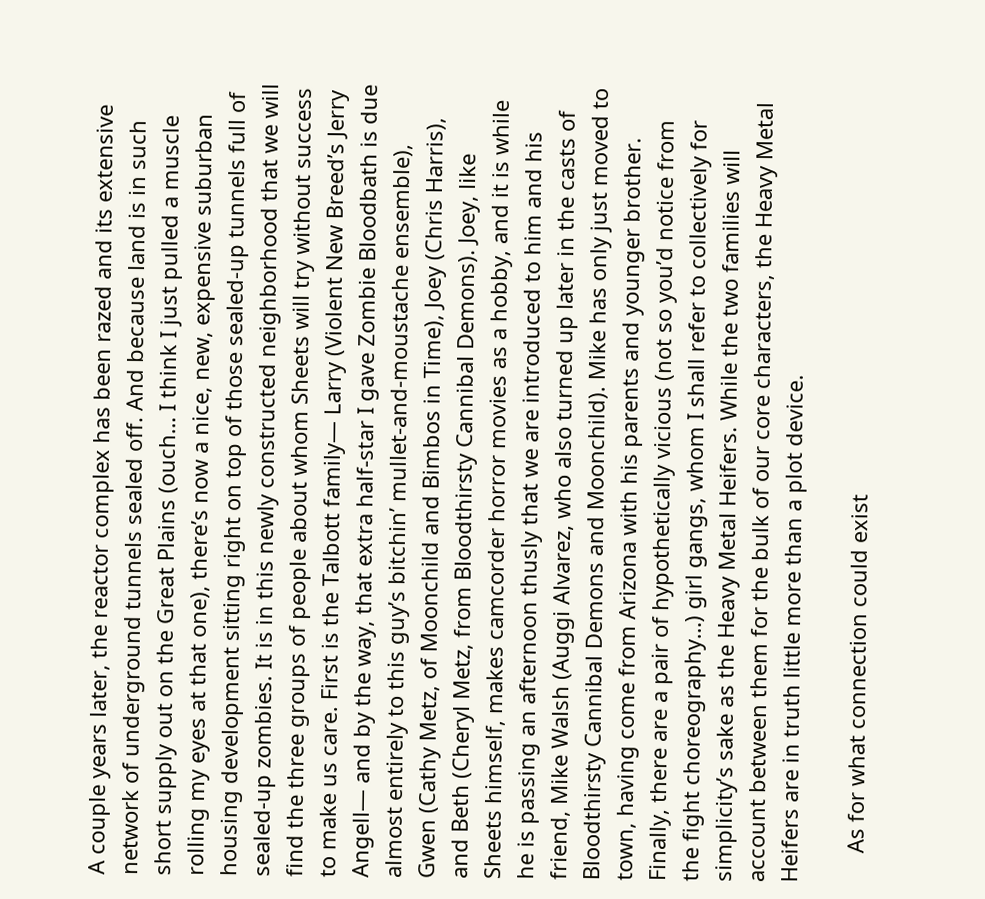A couple years later, the reactor complex has been razed and its extensive network of underground tunnels sealed off. And because land is in such short supply out on the Great Plains (ouch… I think I just pulled a muscle rolling my eyes at that one), there’s now a nice, new, expensive suburban housing development sitting right on top of those sealed-up tunnels full of sealed-up zombies. It is in this newly constructed neighborhood that we will find the three groups of people about whom Sheets will try without success to make us care. First is the Talbott family— Larry (Violent New Breed’s Jerry Angell— and by the way, that extra half-star I gave Zombie Bloodbath is due almost entirely to this guy’s bitchin’ mullet-and-moustache ensemble), Gwen (Cathy Metz, of Moonchild and Bimbos in Time), Joey (Chris Harris), and Beth (Cheryl Metz, from Bloodthirsty Cannibal Demons). Joey, like Sheets himself, makes camcorder horror movies as a hobby, and it is while he is passing an afternoon thusly that we are introduced to him and his friend, Mike Walsh (Auggi Alvarez, who also turned up later in the casts of Bloodthirsty Cannibal Demons and Moonchild). Mike has only just moved to town, having come from Arizona with his parents and younger brother. Finally, there are a pair of hypothetically vicious (not so you’d notice from the fight choreography…) girl gangs, whom I shall refer to collectively for simplicity’s sake as the Heavy Metal Heifers. While the two families will account between them for the bulk of our core characters, the Heavy Metal Heifers are in truth little more than a plot device.

     As for what connection could exist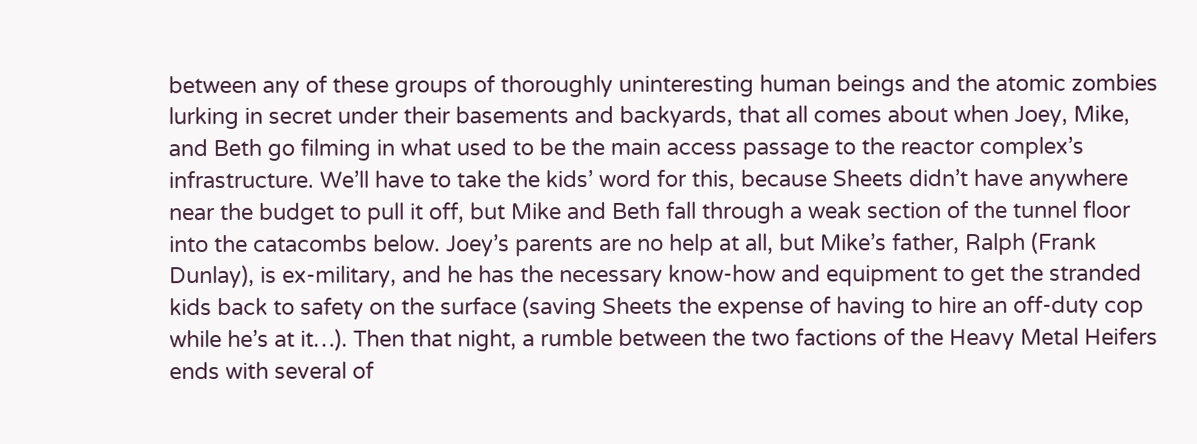between any of these groups of thoroughly uninteresting human beings and the atomic zombies lurking in secret under their basements and backyards, that all comes about when Joey, Mike, and Beth go filming in what used to be the main access passage to the reactor complex’s infrastructure. We’ll have to take the kids’ word for this, because Sheets didn’t have anywhere near the budget to pull it off, but Mike and Beth fall through a weak section of the tunnel floor into the catacombs below. Joey’s parents are no help at all, but Mike’s father, Ralph (Frank Dunlay), is ex-military, and he has the necessary know-how and equipment to get the stranded kids back to safety on the surface (saving Sheets the expense of having to hire an off-duty cop while he’s at it…). Then that night, a rumble between the two factions of the Heavy Metal Heifers ends with several of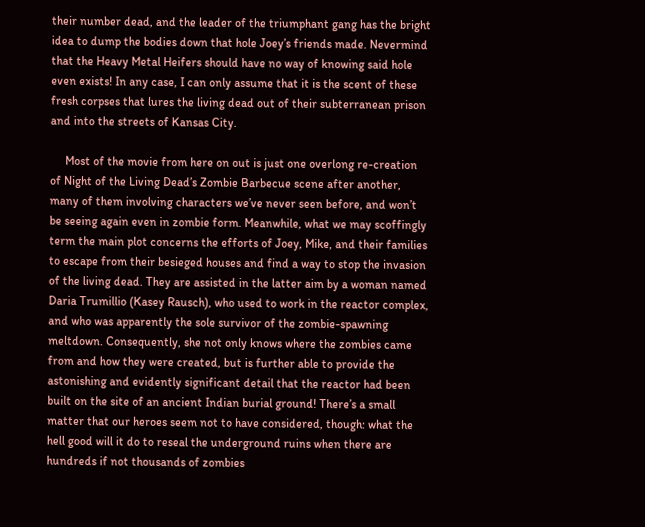their number dead, and the leader of the triumphant gang has the bright idea to dump the bodies down that hole Joey’s friends made. Nevermind that the Heavy Metal Heifers should have no way of knowing said hole even exists! In any case, I can only assume that it is the scent of these fresh corpses that lures the living dead out of their subterranean prison and into the streets of Kansas City.

     Most of the movie from here on out is just one overlong re-creation of Night of the Living Dead’s Zombie Barbecue scene after another, many of them involving characters we’ve never seen before, and won’t be seeing again even in zombie form. Meanwhile, what we may scoffingly term the main plot concerns the efforts of Joey, Mike, and their families to escape from their besieged houses and find a way to stop the invasion of the living dead. They are assisted in the latter aim by a woman named Daria Trumillio (Kasey Rausch), who used to work in the reactor complex, and who was apparently the sole survivor of the zombie-spawning meltdown. Consequently, she not only knows where the zombies came from and how they were created, but is further able to provide the astonishing and evidently significant detail that the reactor had been built on the site of an ancient Indian burial ground! There’s a small matter that our heroes seem not to have considered, though: what the hell good will it do to reseal the underground ruins when there are hundreds if not thousands of zombies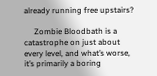already running free upstairs?

     Zombie Bloodbath is a catastrophe on just about every level, and what’s worse, it’s primarily a boring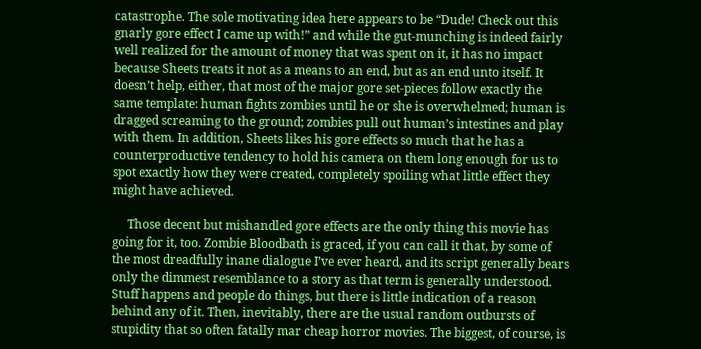catastrophe. The sole motivating idea here appears to be “Dude! Check out this gnarly gore effect I came up with!” and while the gut-munching is indeed fairly well realized for the amount of money that was spent on it, it has no impact because Sheets treats it not as a means to an end, but as an end unto itself. It doesn’t help, either, that most of the major gore set-pieces follow exactly the same template: human fights zombies until he or she is overwhelmed; human is dragged screaming to the ground; zombies pull out human’s intestines and play with them. In addition, Sheets likes his gore effects so much that he has a counterproductive tendency to hold his camera on them long enough for us to spot exactly how they were created, completely spoiling what little effect they might have achieved.

     Those decent but mishandled gore effects are the only thing this movie has going for it, too. Zombie Bloodbath is graced, if you can call it that, by some of the most dreadfully inane dialogue I’ve ever heard, and its script generally bears only the dimmest resemblance to a story as that term is generally understood. Stuff happens and people do things, but there is little indication of a reason behind any of it. Then, inevitably, there are the usual random outbursts of stupidity that so often fatally mar cheap horror movies. The biggest, of course, is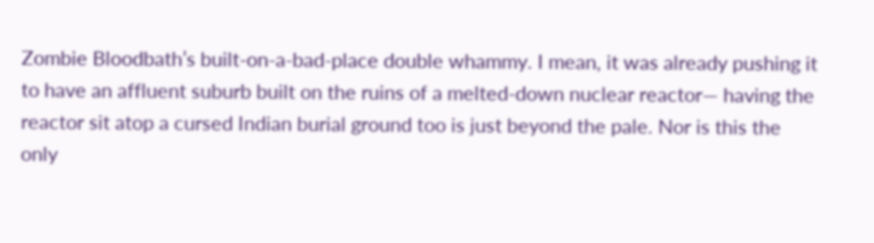Zombie Bloodbath’s built-on-a-bad-place double whammy. I mean, it was already pushing it to have an affluent suburb built on the ruins of a melted-down nuclear reactor— having the reactor sit atop a cursed Indian burial ground too is just beyond the pale. Nor is this the only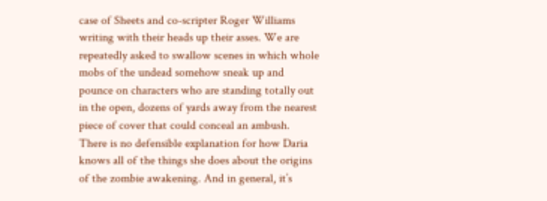case of Sheets and co-scripter Roger Williams writing with their heads up their asses. We are repeatedly asked to swallow scenes in which whole mobs of the undead somehow sneak up and pounce on characters who are standing totally out in the open, dozens of yards away from the nearest piece of cover that could conceal an ambush. There is no defensible explanation for how Daria knows all of the things she does about the origins of the zombie awakening. And in general, it’s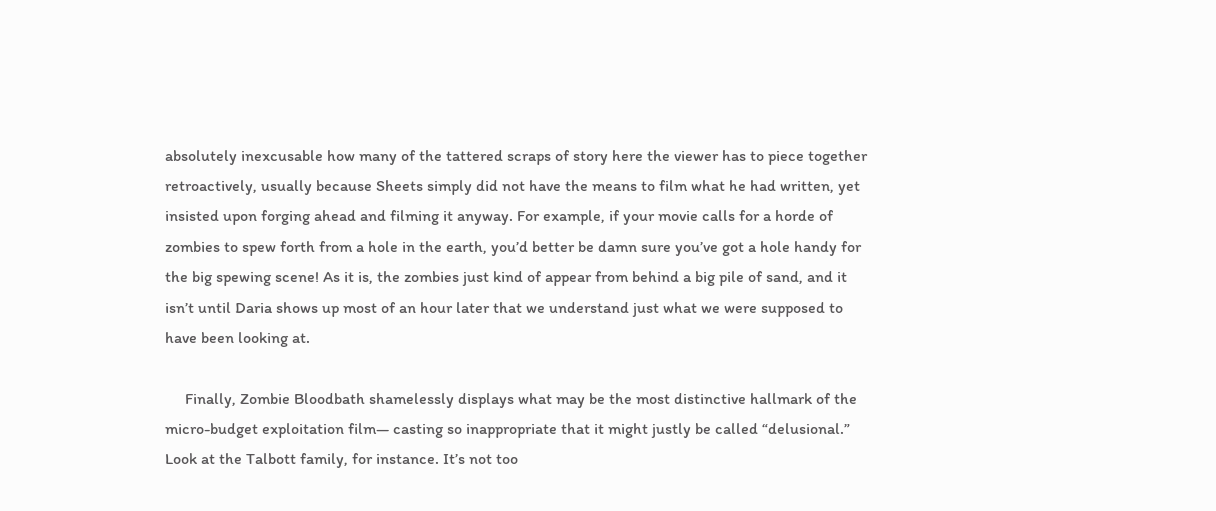absolutely inexcusable how many of the tattered scraps of story here the viewer has to piece together retroactively, usually because Sheets simply did not have the means to film what he had written, yet insisted upon forging ahead and filming it anyway. For example, if your movie calls for a horde of zombies to spew forth from a hole in the earth, you’d better be damn sure you’ve got a hole handy for the big spewing scene! As it is, the zombies just kind of appear from behind a big pile of sand, and it isn’t until Daria shows up most of an hour later that we understand just what we were supposed to have been looking at.

     Finally, Zombie Bloodbath shamelessly displays what may be the most distinctive hallmark of the micro-budget exploitation film— casting so inappropriate that it might justly be called “delusional.” Look at the Talbott family, for instance. It’s not too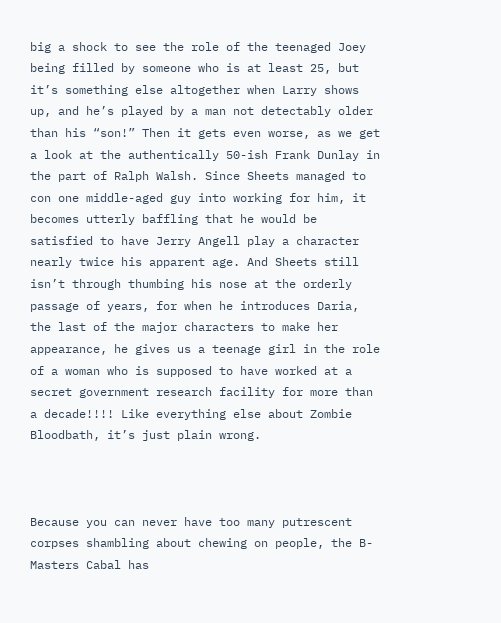big a shock to see the role of the teenaged Joey being filled by someone who is at least 25, but it’s something else altogether when Larry shows up, and he’s played by a man not detectably older than his “son!” Then it gets even worse, as we get a look at the authentically 50-ish Frank Dunlay in the part of Ralph Walsh. Since Sheets managed to con one middle-aged guy into working for him, it becomes utterly baffling that he would be satisfied to have Jerry Angell play a character nearly twice his apparent age. And Sheets still isn’t through thumbing his nose at the orderly passage of years, for when he introduces Daria, the last of the major characters to make her appearance, he gives us a teenage girl in the role of a woman who is supposed to have worked at a secret government research facility for more than a decade!!!! Like everything else about Zombie Bloodbath, it’s just plain wrong.



Because you can never have too many putrescent corpses shambling about chewing on people, the B-Masters Cabal has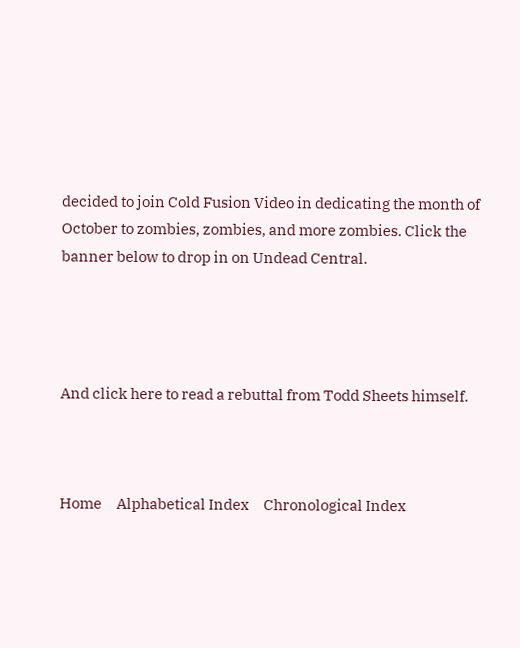decided to join Cold Fusion Video in dedicating the month of October to zombies, zombies, and more zombies. Click the banner below to drop in on Undead Central.




And click here to read a rebuttal from Todd Sheets himself.



Home     Alphabetical Index     Chronological Index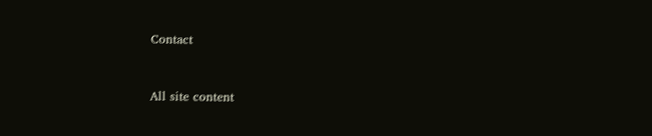Contact



All site content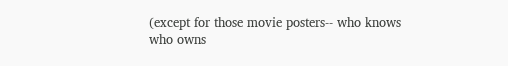(except for those movie posters-- who knows who owns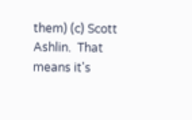them) (c) Scott Ashlin.  That means it's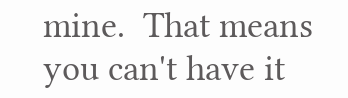mine.  That means you can't have it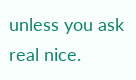unless you ask real nice.